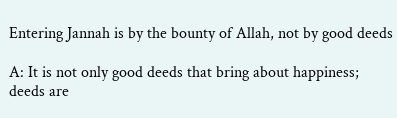Entering Jannah is by the bounty of Allah, not by good deeds

A: It is not only good deeds that bring about happiness; deeds are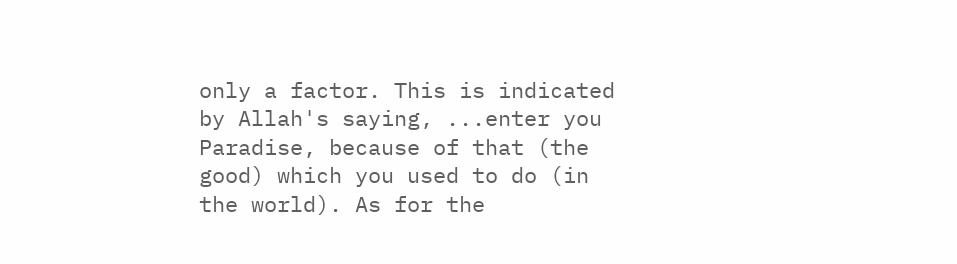only a factor. This is indicated by Allah's saying, ...enter you Paradise, because of that (the good) which you used to do (in the world). As for the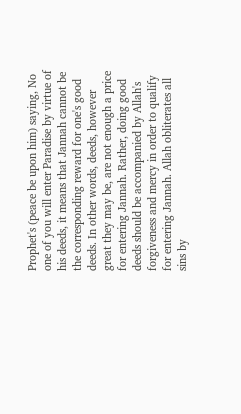Prophet's (peace be upon him) saying, No one of you will enter Paradise by virtue of his deeds, it means that Jannah cannot be the corresponding reward for one's good deeds. In other words, deeds, however great they may be, are not enough a price for entering Jannah. Rather, doing good deeds should be accompanied by Allah's forgiveness and mercy in order to qualify for entering Jannah. Allah obliterates all sins by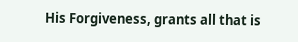His Forgiveness, grants all that is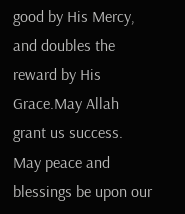good by His Mercy, and doubles the reward by His Grace.May Allah grant us success. May peace and blessings be upon our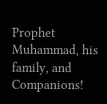Prophet Muhammad, his family, and Companions!